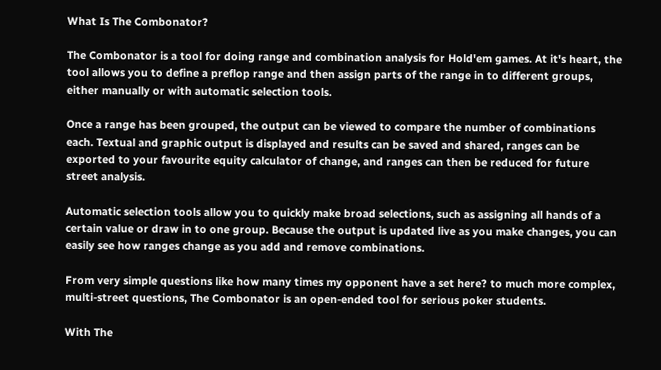What Is The Combonator?

The Combonator is a tool for doing range and combination analysis for Hold'em games. At it's heart, the tool allows you to define a preflop range and then assign parts of the range in to different groups, either manually or with automatic selection tools.

Once a range has been grouped, the output can be viewed to compare the number of combinations each. Textual and graphic output is displayed and results can be saved and shared, ranges can be exported to your favourite equity calculator of change, and ranges can then be reduced for future street analysis.

Automatic selection tools allow you to quickly make broad selections, such as assigning all hands of a certain value or draw in to one group. Because the output is updated live as you make changes, you can easily see how ranges change as you add and remove combinations.

From very simple questions like how many times my opponent have a set here? to much more complex, multi-street questions, The Combonator is an open-ended tool for serious poker students.

With The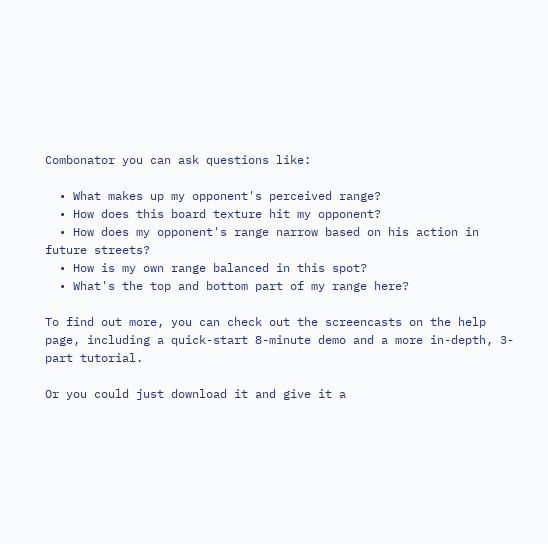Combonator you can ask questions like:

  • What makes up my opponent's perceived range?
  • How does this board texture hit my opponent?
  • How does my opponent's range narrow based on his action in future streets?
  • How is my own range balanced in this spot?
  • What's the top and bottom part of my range here?

To find out more, you can check out the screencasts on the help page, including a quick-start 8-minute demo and a more in-depth, 3-part tutorial.

Or you could just download it and give it a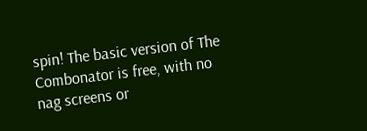spin! The basic version of The Combonator is free, with no nag screens or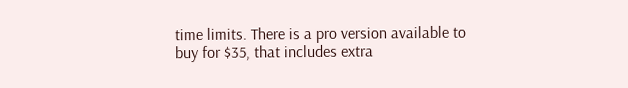time limits. There is a pro version available to buy for $35, that includes extra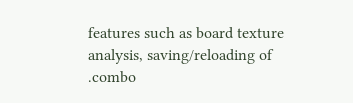features such as board texture analysis, saving/reloading of .combo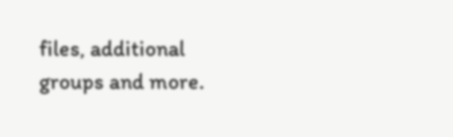files, additional groups and more.